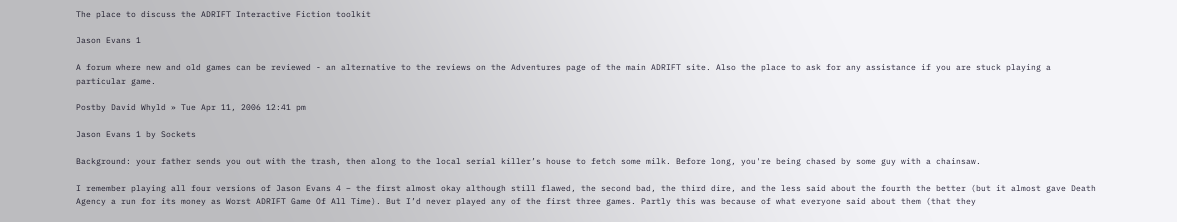The place to discuss the ADRIFT Interactive Fiction toolkit

Jason Evans 1

A forum where new and old games can be reviewed - an alternative to the reviews on the Adventures page of the main ADRIFT site. Also the place to ask for any assistance if you are stuck playing a particular game.

Postby David Whyld » Tue Apr 11, 2006 12:41 pm

Jason Evans 1 by Sockets

Background: your father sends you out with the trash, then along to the local serial killer’s house to fetch some milk. Before long, you're being chased by some guy with a chainsaw.

I remember playing all four versions of Jason Evans 4 – the first almost okay although still flawed, the second bad, the third dire, and the less said about the fourth the better (but it almost gave Death Agency a run for its money as Worst ADRIFT Game Of All Time). But I’d never played any of the first three games. Partly this was because of what everyone said about them (that they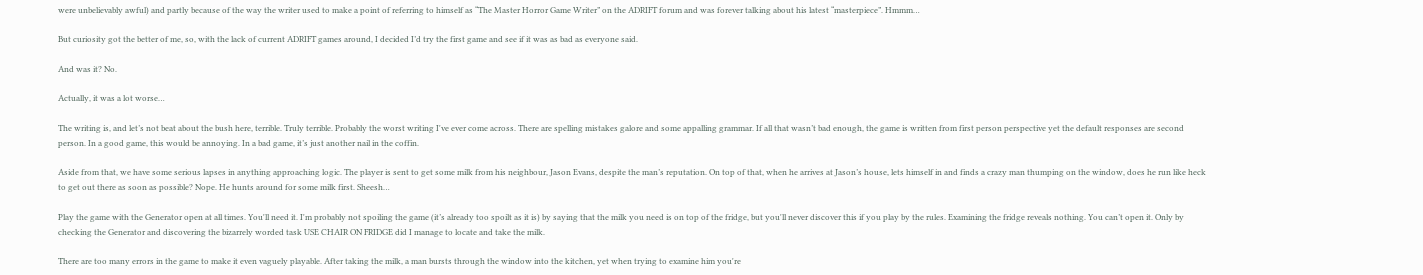were unbelievably awful) and partly because of the way the writer used to make a point of referring to himself as “The Master Horror Game Writer” on the ADRIFT forum and was forever talking about his latest “masterpiece”. Hmmm…

But curiosity got the better of me, so, with the lack of current ADRIFT games around, I decided I’d try the first game and see if it was as bad as everyone said.

And was it? No.

Actually, it was a lot worse…

The writing is, and let’s not beat about the bush here, terrible. Truly terrible. Probably the worst writing I've ever come across. There are spelling mistakes galore and some appalling grammar. If all that wasn’t bad enough, the game is written from first person perspective yet the default responses are second person. In a good game, this would be annoying. In a bad game, it’s just another nail in the coffin.

Aside from that, we have some serious lapses in anything approaching logic. The player is sent to get some milk from his neighbour, Jason Evans, despite the man’s reputation. On top of that, when he arrives at Jason’s house, lets himself in and finds a crazy man thumping on the window, does he run like heck to get out there as soon as possible? Nope. He hunts around for some milk first. Sheesh…

Play the game with the Generator open at all times. You'll need it. I'm probably not spoiling the game (it’s already too spoilt as it is) by saying that the milk you need is on top of the fridge, but you'll never discover this if you play by the rules. Examining the fridge reveals nothing. You can’t open it. Only by checking the Generator and discovering the bizarrely worded task USE CHAIR ON FRIDGE did I manage to locate and take the milk.

There are too many errors in the game to make it even vaguely playable. After taking the milk, a man bursts through the window into the kitchen, yet when trying to examine him you're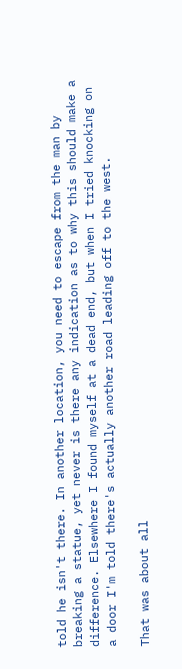told he isn't there. In another location, you need to escape from the man by breaking a statue, yet never is there any indication as to why this should make a difference. Elsewhere I found myself at a dead end, but when I tried knocking on a door I'm told there's actually another road leading off to the west.

That was about all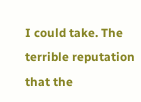I could take. The terrible reputation that the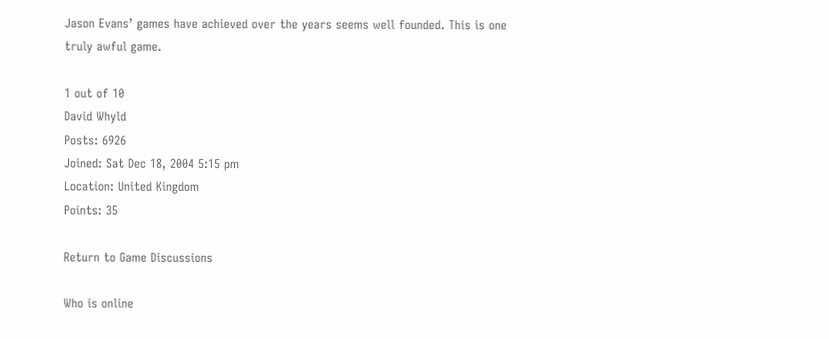Jason Evans’ games have achieved over the years seems well founded. This is one truly awful game.

1 out of 10
David Whyld
Posts: 6926
Joined: Sat Dec 18, 2004 5:15 pm
Location: United Kingdom
Points: 35

Return to Game Discussions

Who is online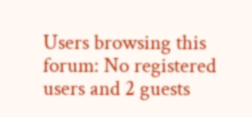Users browsing this forum: No registered users and 2 guests